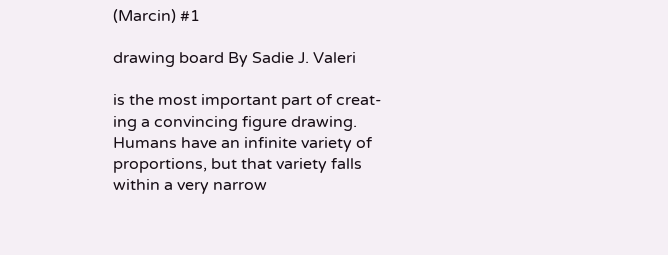(Marcin) #1

drawing board By Sadie J. Valeri

is the most important part of creat-
ing a convincing figure drawing.
Humans have an infinite variety of
proportions, but that variety falls
within a very narrow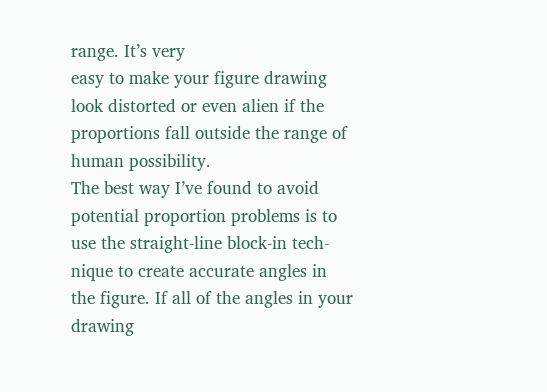range. It’s very
easy to make your figure drawing
look distorted or even alien if the
proportions fall outside the range of
human possibility.
The best way I’ve found to avoid
potential proportion problems is to
use the straight-line block-in tech-
nique to create accurate angles in
the figure. If all of the angles in your
drawing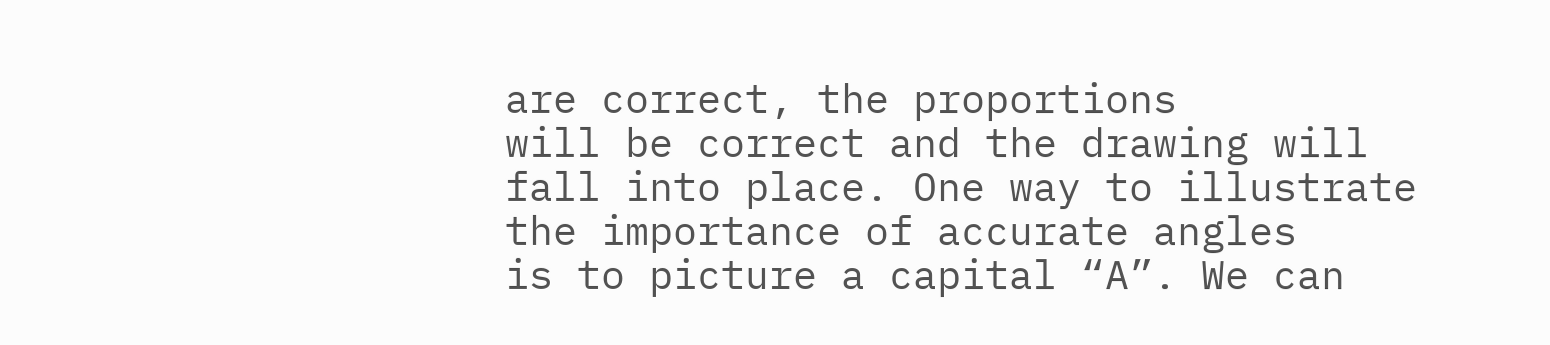are correct, the proportions
will be correct and the drawing will
fall into place. One way to illustrate
the importance of accurate angles
is to picture a capital “A”. We can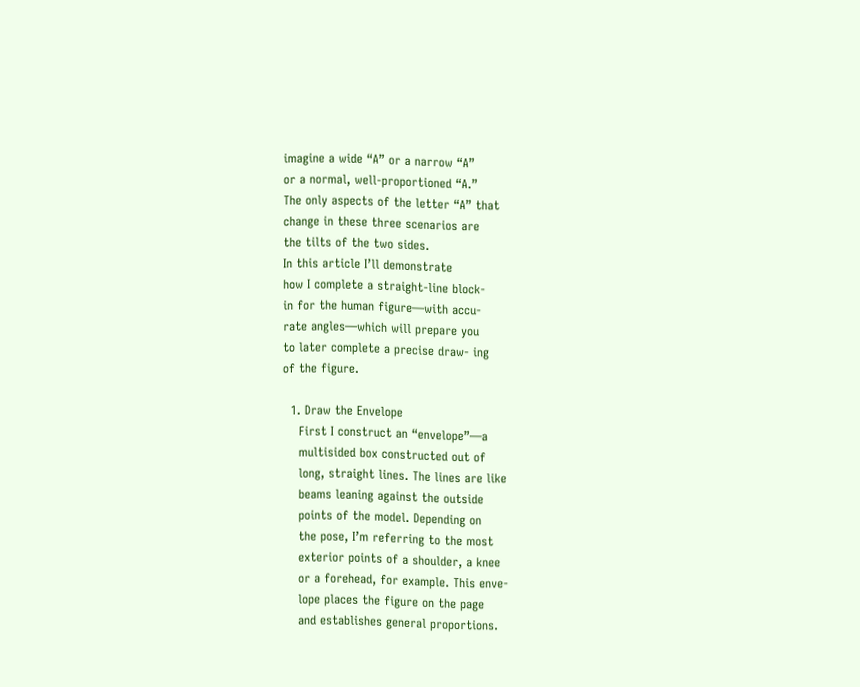imagine a wide “A” or a narrow “A”
or a normal, well-proportioned “A.”
The only aspects of the letter “A” that
change in these three scenarios are
the tilts of the two sides.
In this article I’ll demonstrate
how I complete a straight-line block-
in for the human figure—with accu-
rate angles—which will prepare you
to later complete a precise draw- ing
of the figure.

  1. Draw the Envelope
    First I construct an “envelope”—a
    multisided box constructed out of
    long, straight lines. The lines are like
    beams leaning against the outside
    points of the model. Depending on
    the pose, I’m referring to the most
    exterior points of a shoulder, a knee
    or a forehead, for example. This enve-
    lope places the figure on the page
    and establishes general proportions.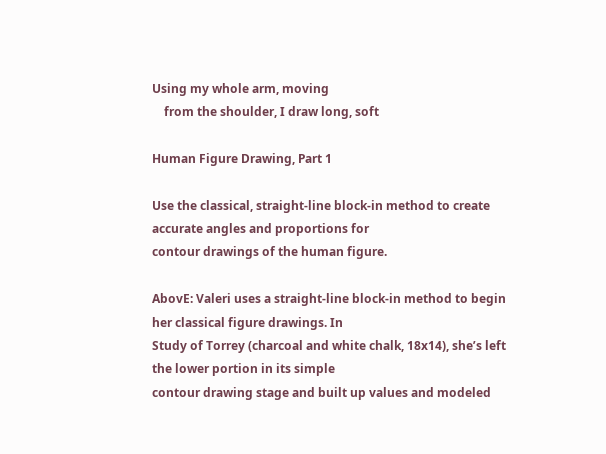Using my whole arm, moving
    from the shoulder, I draw long, soft

Human Figure Drawing, Part 1

Use the classical, straight-line block-in method to create accurate angles and proportions for
contour drawings of the human figure.

AbovE: Valeri uses a straight-line block-in method to begin her classical figure drawings. In
Study of Torrey (charcoal and white chalk, 18x14), she’s left the lower portion in its simple
contour drawing stage and built up values and modeled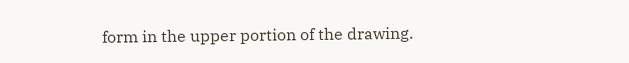form in the upper portion of the drawing.